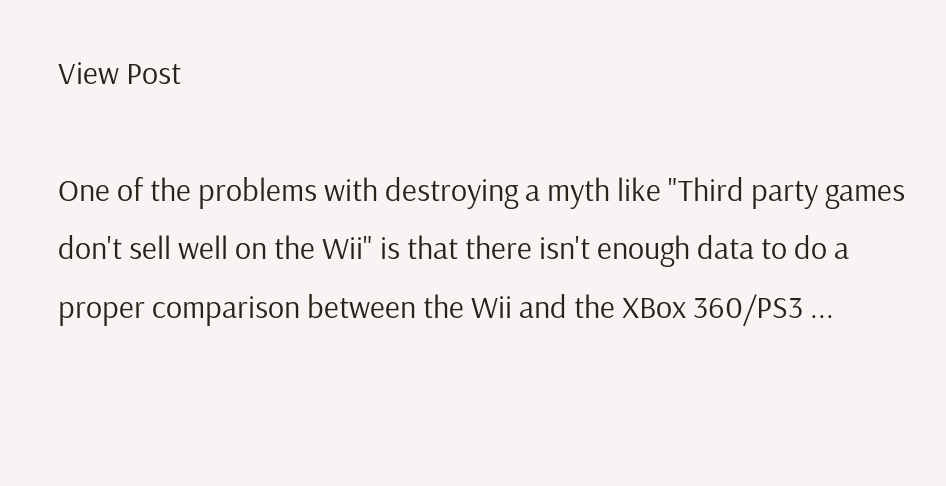View Post

One of the problems with destroying a myth like "Third party games don't sell well on the Wii" is that there isn't enough data to do a proper comparison between the Wii and the XBox 360/PS3 ...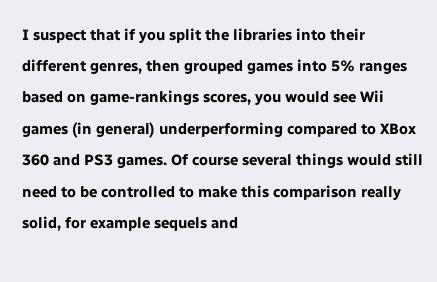I suspect that if you split the libraries into their different genres, then grouped games into 5% ranges based on game-rankings scores, you would see Wii games (in general) underperforming compared to XBox 360 and PS3 games. Of course several things would still need to be controlled to make this comparison really solid, for example sequels and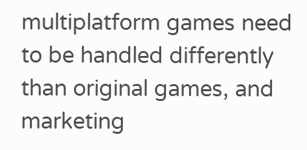multiplatform games need to be handled differently than original games, and marketing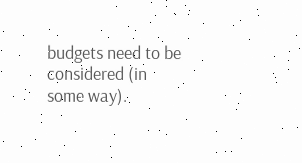budgets need to be considered (in some way).